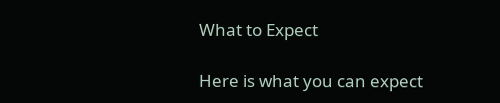What to Expect

Here is what you can expect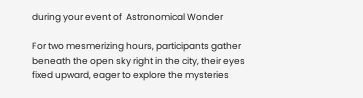during your event of  Astronomical Wonder

For two mesmerizing hours, participants gather beneath the open sky right in the city, their eyes fixed upward, eager to explore the mysteries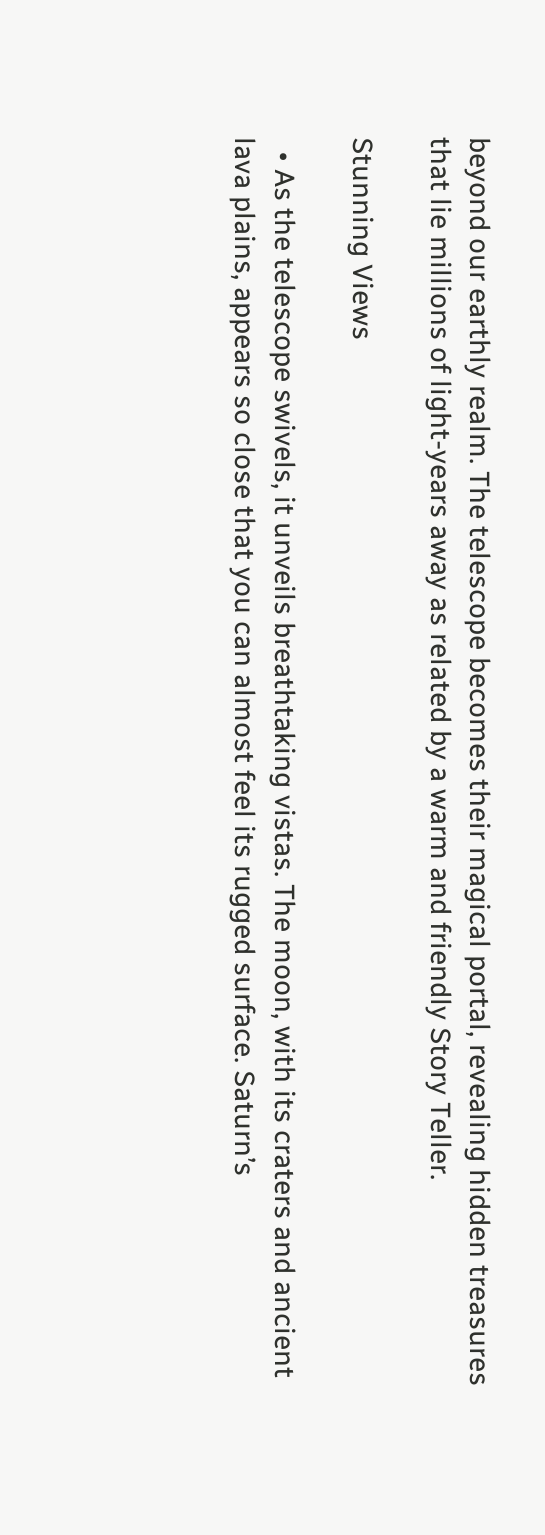beyond our earthly realm. The telescope becomes their magical portal, revealing hidden treasures that lie millions of light-years away as related by a warm and friendly Story Teller.

Stunning Views

  • As the telescope swivels, it unveils breathtaking vistas. The moon, with its craters and ancient lava plains, appears so close that you can almost feel its rugged surface. Saturn’s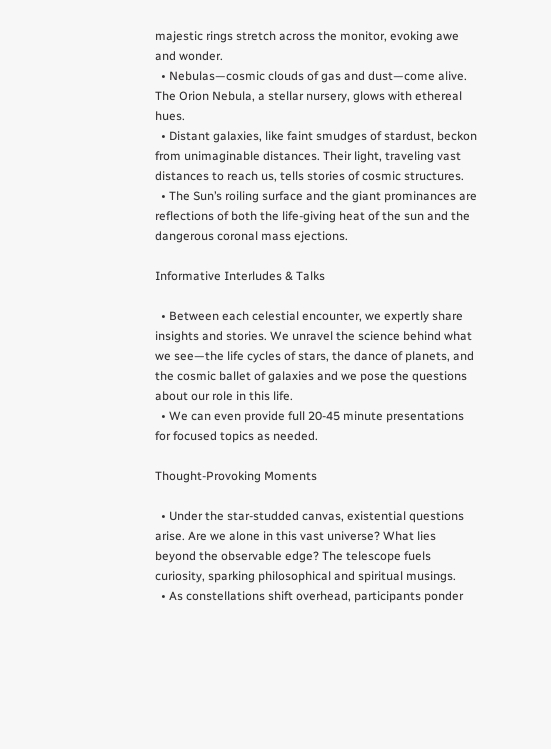majestic rings stretch across the monitor, evoking awe and wonder.
  • Nebulas—cosmic clouds of gas and dust—come alive. The Orion Nebula, a stellar nursery, glows with ethereal hues.
  • Distant galaxies, like faint smudges of stardust, beckon from unimaginable distances. Their light, traveling vast distances to reach us, tells stories of cosmic structures.
  • The Sun’s roiling surface and the giant prominances are reflections of both the life-giving heat of the sun and the dangerous coronal mass ejections.

Informative Interludes & Talks

  • Between each celestial encounter, we expertly share insights and stories. We unravel the science behind what we see—the life cycles of stars, the dance of planets, and the cosmic ballet of galaxies and we pose the questions about our role in this life.
  • We can even provide full 20-45 minute presentations for focused topics as needed.

Thought-Provoking Moments

  • Under the star-studded canvas, existential questions arise. Are we alone in this vast universe? What lies beyond the observable edge? The telescope fuels curiosity, sparking philosophical and spiritual musings.
  • As constellations shift overhead, participants ponder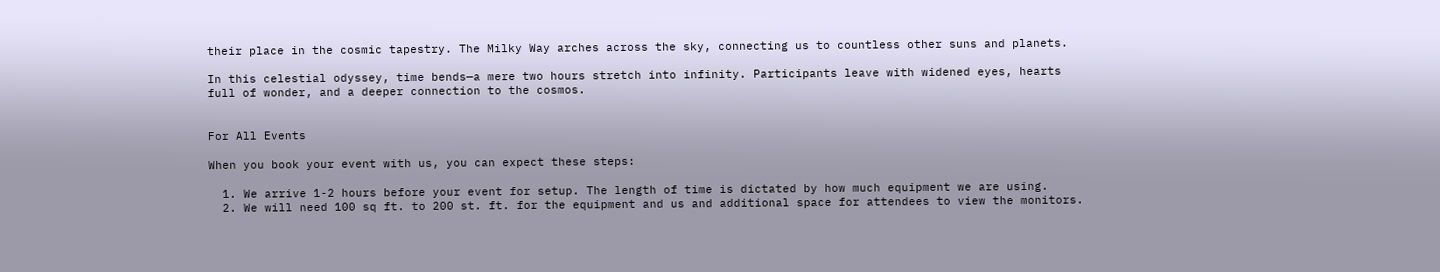their place in the cosmic tapestry. The Milky Way arches across the sky, connecting us to countless other suns and planets.

In this celestial odyssey, time bends—a mere two hours stretch into infinity. Participants leave with widened eyes, hearts full of wonder, and a deeper connection to the cosmos.


For All Events

When you book your event with us, you can expect these steps:

  1. We arrive 1-2 hours before your event for setup. The length of time is dictated by how much equipment we are using.
  2. We will need 100 sq ft. to 200 st. ft. for the equipment and us and additional space for attendees to view the monitors.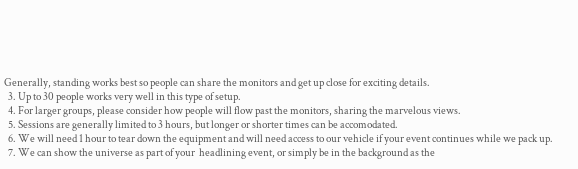Generally, standing works best so people can share the monitors and get up close for exciting details.
  3. Up to 30 people works very well in this type of setup.
  4. For larger groups, please consider how people will flow past the monitors, sharing the marvelous views.
  5. Sessions are generally limited to 3 hours, but longer or shorter times can be accomodated.
  6. We will need 1 hour to tear down the equipment and will need access to our vehicle if your event continues while we pack up.
  7. We can show the universe as part of your  headlining event, or simply be in the background as the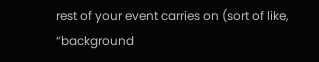rest of your event carries on (sort of like, “background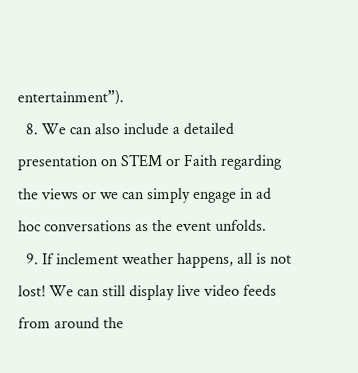entertainment”).
  8. We can also include a detailed presentation on STEM or Faith regarding the views or we can simply engage in ad hoc conversations as the event unfolds.
  9. If inclement weather happens, all is not lost! We can still display live video feeds from around the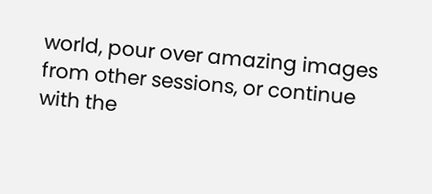world, pour over amazing images from other sessions, or continue with the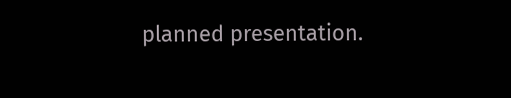planned presentation.